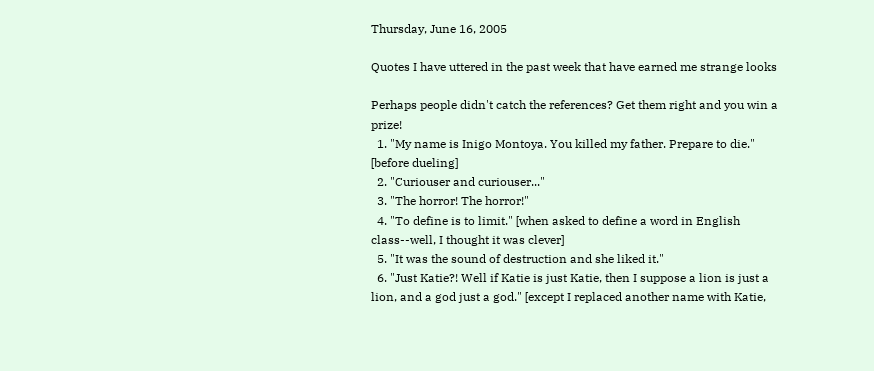Thursday, June 16, 2005

Quotes I have uttered in the past week that have earned me strange looks

Perhaps people didn't catch the references? Get them right and you win a prize!
  1. "My name is Inigo Montoya. You killed my father. Prepare to die." [before dueling]
  2. "Curiouser and curiouser..."
  3. "The horror! The horror!"
  4. "To define is to limit." [when asked to define a word in English class--well, I thought it was clever]
  5. "It was the sound of destruction and she liked it."
  6. "Just Katie?! Well if Katie is just Katie, then I suppose a lion is just a lion, and a god just a god." [except I replaced another name with Katie,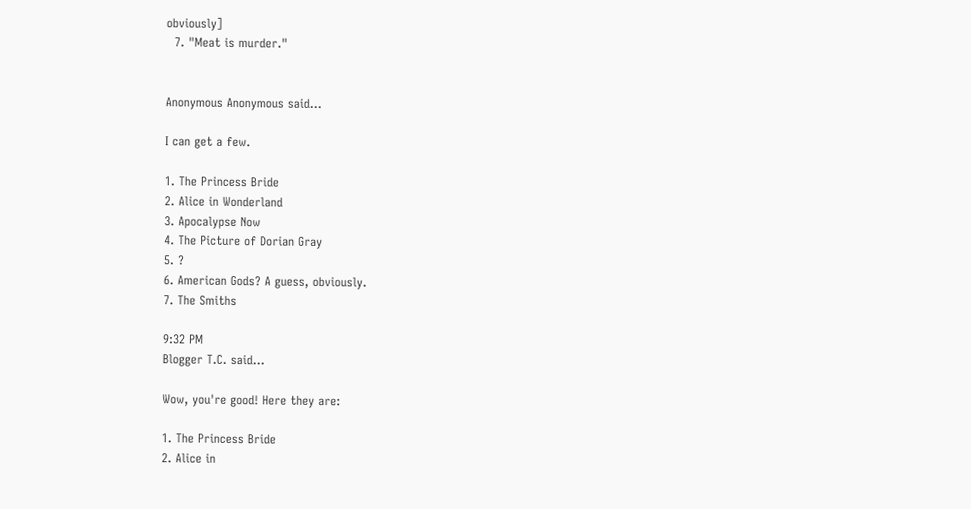obviously]
  7. "Meat is murder."


Anonymous Anonymous said...

I can get a few.

1. The Princess Bride
2. Alice in Wonderland
3. Apocalypse Now
4. The Picture of Dorian Gray
5. ?
6. American Gods? A guess, obviously.
7. The Smiths

9:32 PM
Blogger T.C. said...

Wow, you're good! Here they are:

1. The Princess Bride
2. Alice in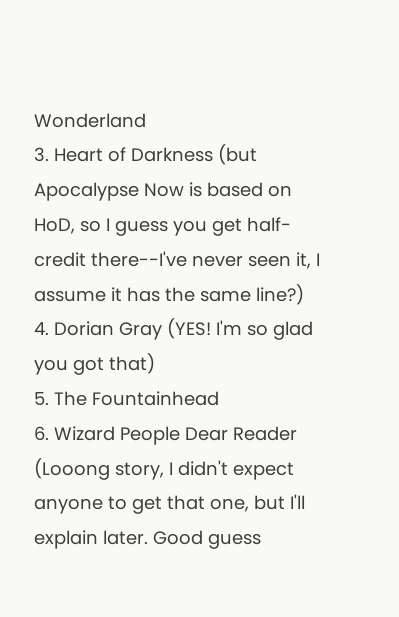Wonderland
3. Heart of Darkness (but Apocalypse Now is based on HoD, so I guess you get half-credit there--I've never seen it, I assume it has the same line?)
4. Dorian Gray (YES! I'm so glad you got that)
5. The Fountainhead
6. Wizard People Dear Reader (Looong story, I didn't expect anyone to get that one, but I'll explain later. Good guess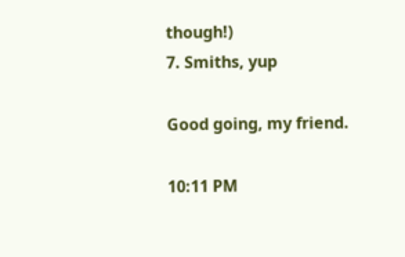though!)
7. Smiths, yup

Good going, my friend.

10:11 PM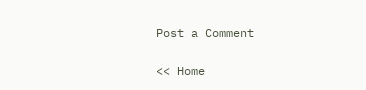Post a Comment

<< Home